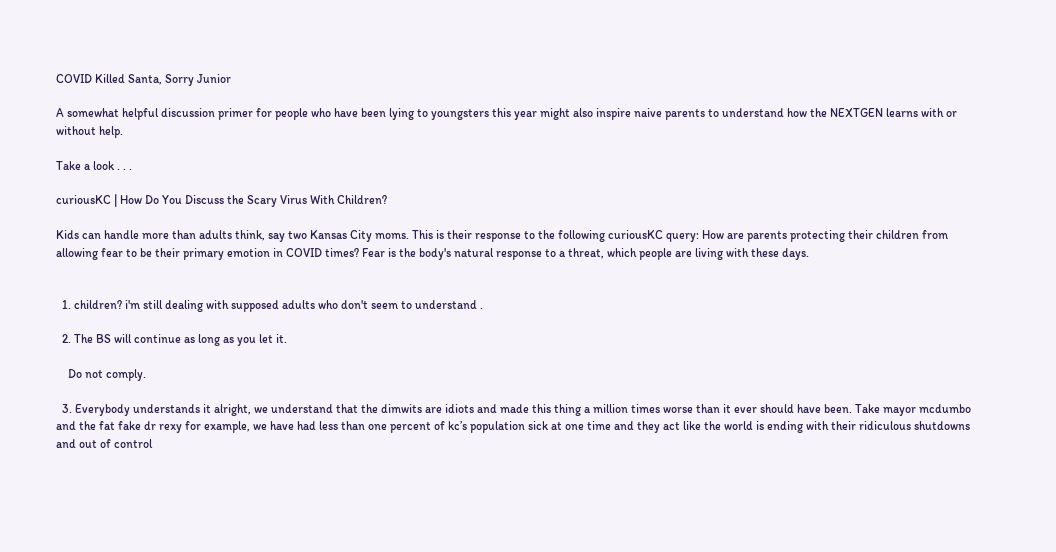COVID Killed Santa, Sorry Junior

A somewhat helpful discussion primer for people who have been lying to youngsters this year might also inspire naive parents to understand how the NEXTGEN learns with or without help.

Take a look . . .

curiousKC | How Do You Discuss the Scary Virus With Children?

Kids can handle more than adults think, say two Kansas City moms. This is their response to the following curiousKC query: How are parents protecting their children from allowing fear to be their primary emotion in COVID times? Fear is the body's natural response to a threat, which people are living with these days.


  1. children? i'm still dealing with supposed adults who don't seem to understand .

  2. The BS will continue as long as you let it.

    Do not comply.

  3. Everybody understands it alright, we understand that the dimwits are idiots and made this thing a million times worse than it ever should have been. Take mayor mcdumbo and the fat fake dr rexy for example, we have had less than one percent of kc’s population sick at one time and they act like the world is ending with their ridiculous shutdowns and out of control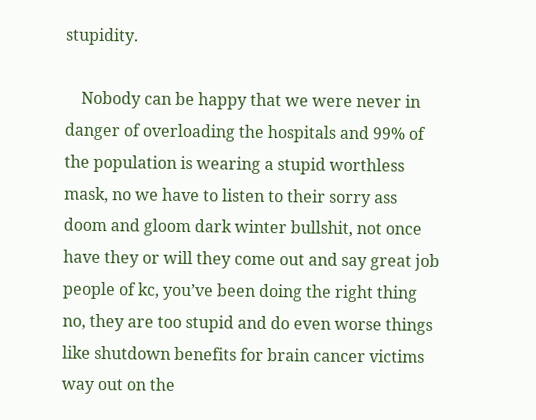stupidity.

    Nobody can be happy that we were never in danger of overloading the hospitals and 99% of the population is wearing a stupid worthless mask, no we have to listen to their sorry ass doom and gloom dark winter bullshit, not once have they or will they come out and say great job people of kc, you’ve been doing the right thing no, they are too stupid and do even worse things like shutdown benefits for brain cancer victims way out on the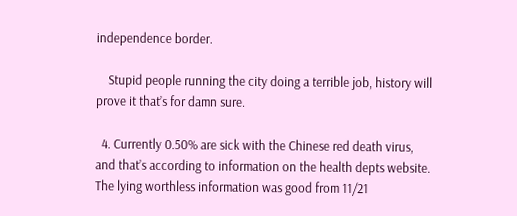independence border.

    Stupid people running the city doing a terrible job, history will prove it that’s for damn sure.

  4. Currently 0.50% are sick with the Chinese red death virus, and that’s according to information on the health depts website. The lying worthless information was good from 11/21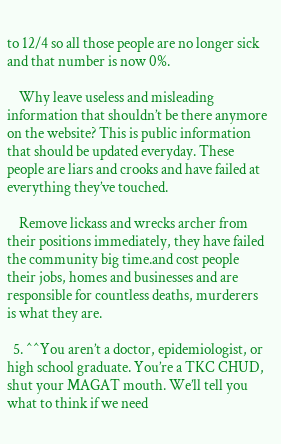to 12/4 so all those people are no longer sick and that number is now 0%.

    Why leave useless and misleading information that shouldn’t be there anymore on the website? This is public information that should be updated everyday. These people are liars and crooks and have failed at everything they’ve touched.

    Remove lickass and wrecks archer from their positions immediately, they have failed the community big time.and cost people their jobs, homes and businesses and are responsible for countless deaths, murderers is what they are.

  5. ^^You aren’t a doctor, epidemiologist, or high school graduate. You’re a TKC CHUD, shut your MAGAT mouth. We’ll tell you what to think if we need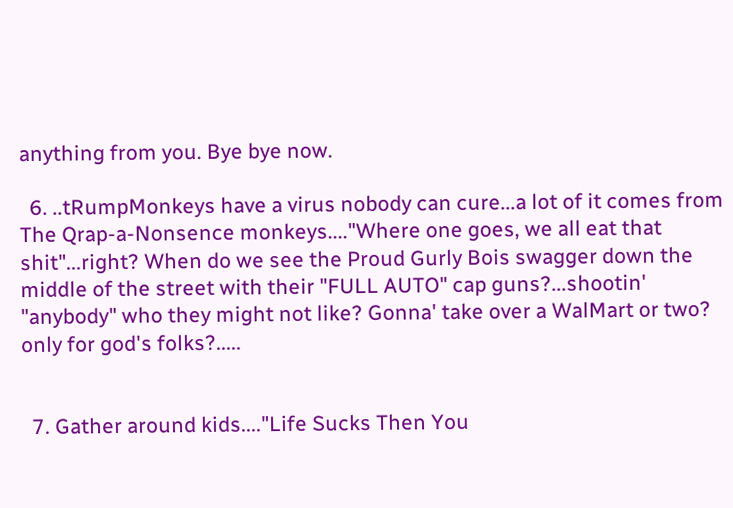anything from you. Bye bye now.

  6. ..tRumpMonkeys have a virus nobody can cure...a lot of it comes from The Qrap-a-Nonsence monkeys...."Where one goes, we all eat that shit"...right? When do we see the Proud Gurly Bois swagger down the middle of the street with their "FULL AUTO" cap guns?...shootin' "anybody" who they might not like? Gonna' take over a WalMart or two? only for god's folks?.....


  7. Gather around kids...."Life Sucks Then You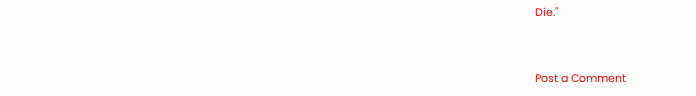Die."


Post a Comment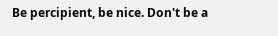Be percipient, be nice. Don't be a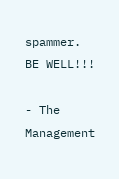spammer. BE WELL!!!

- The Management